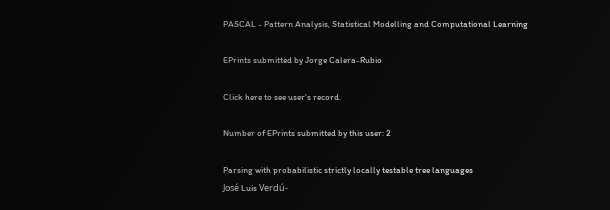PASCAL - Pattern Analysis, Statistical Modelling and Computational Learning

EPrints submitted by Jorge Calera-Rubio

Click here to see user's record.

Number of EPrints submitted by this user: 2

Parsing with probabilistic strictly locally testable tree languages
José Luis Verdú-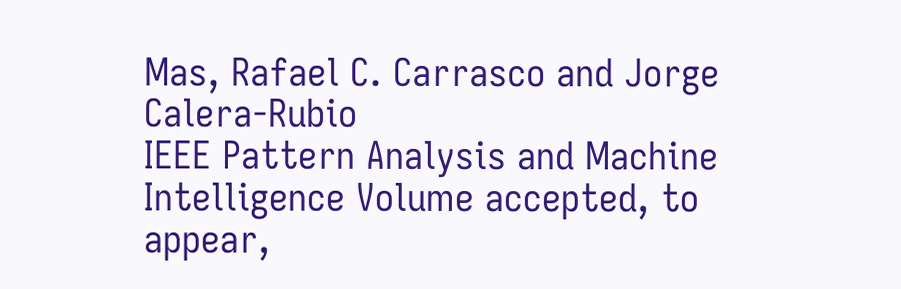Mas, Rafael C. Carrasco and Jorge Calera-Rubio
IEEE Pattern Analysis and Machine Intelligence Volume accepted, to appear,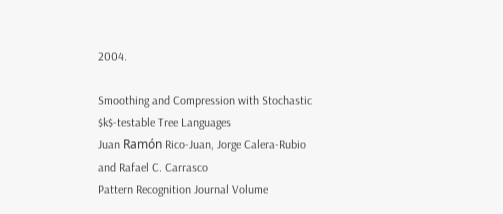2004.

Smoothing and Compression with Stochastic $k$-testable Tree Languages
Juan Ramón Rico-Juan, Jorge Calera-Rubio and Rafael C. Carrasco
Pattern Recognition Journal Volume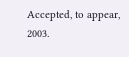Accepted, to appear, 2003.